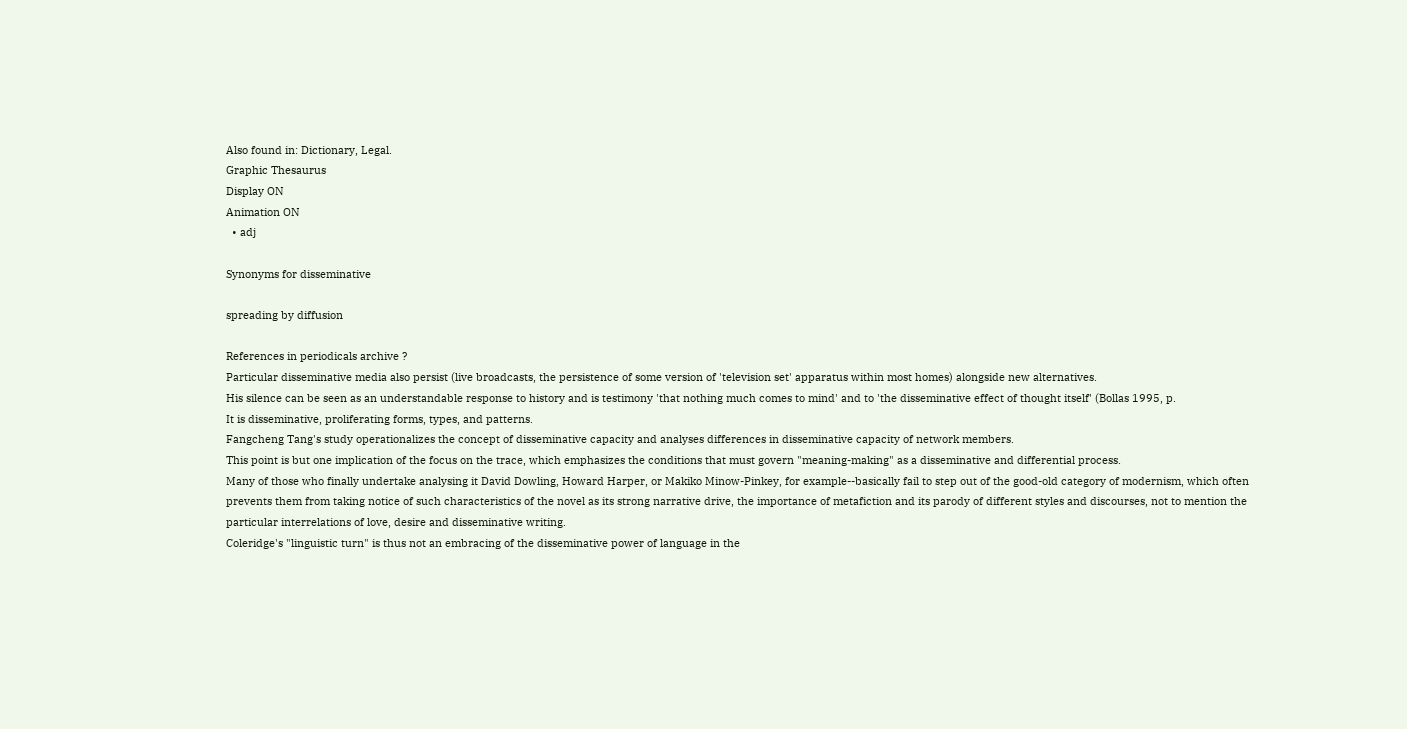Also found in: Dictionary, Legal.
Graphic Thesaurus
Display ON
Animation ON
  • adj

Synonyms for disseminative

spreading by diffusion

References in periodicals archive ?
Particular disseminative media also persist (live broadcasts, the persistence of some version of 'television set' apparatus within most homes) alongside new alternatives.
His silence can be seen as an understandable response to history and is testimony 'that nothing much comes to mind' and to 'the disseminative effect of thought itself' (Bollas 1995, p.
It is disseminative, proliferating forms, types, and patterns.
Fangcheng Tang's study operationalizes the concept of disseminative capacity and analyses differences in disseminative capacity of network members.
This point is but one implication of the focus on the trace, which emphasizes the conditions that must govern "meaning-making" as a disseminative and differential process.
Many of those who finally undertake analysing it David Dowling, Howard Harper, or Makiko Minow-Pinkey, for example--basically fail to step out of the good-old category of modernism, which often prevents them from taking notice of such characteristics of the novel as its strong narrative drive, the importance of metafiction and its parody of different styles and discourses, not to mention the particular interrelations of love, desire and disseminative writing.
Coleridge's "linguistic turn" is thus not an embracing of the disseminative power of language in the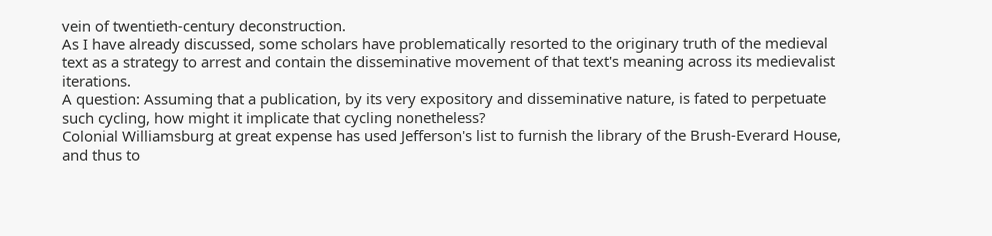vein of twentieth-century deconstruction.
As I have already discussed, some scholars have problematically resorted to the originary truth of the medieval text as a strategy to arrest and contain the disseminative movement of that text's meaning across its medievalist iterations.
A question: Assuming that a publication, by its very expository and disseminative nature, is fated to perpetuate such cycling, how might it implicate that cycling nonetheless?
Colonial Williamsburg at great expense has used Jefferson's list to furnish the library of the Brush-Everard House, and thus to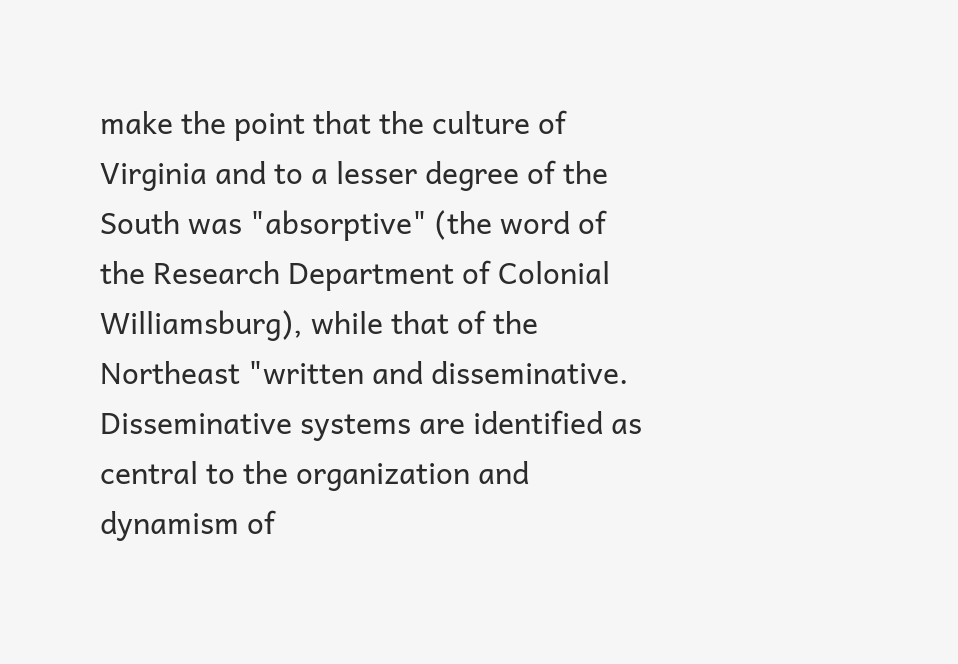make the point that the culture of Virginia and to a lesser degree of the South was "absorptive" (the word of the Research Department of Colonial Williamsburg), while that of the Northeast "written and disseminative.
Disseminative systems are identified as central to the organization and dynamism of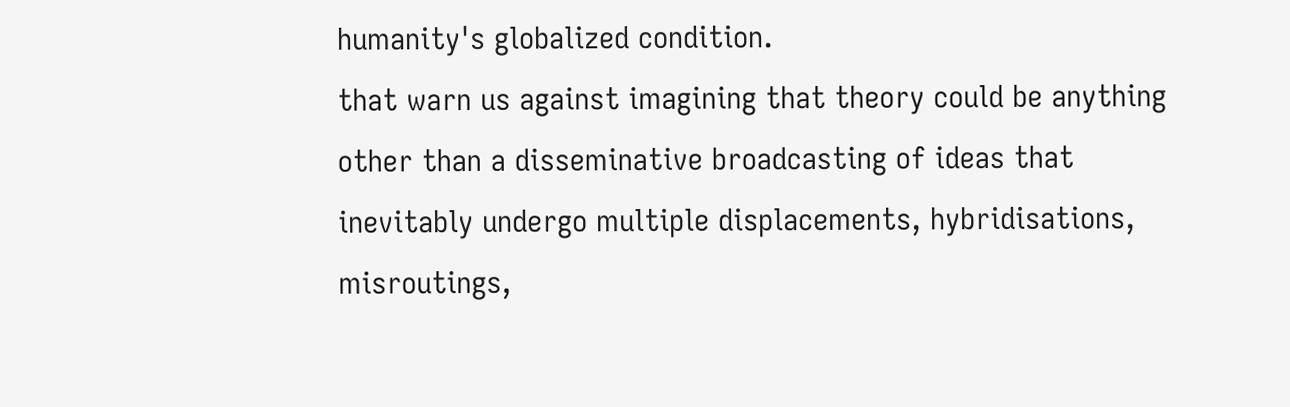humanity's globalized condition.
that warn us against imagining that theory could be anything other than a disseminative broadcasting of ideas that inevitably undergo multiple displacements, hybridisations, misroutings,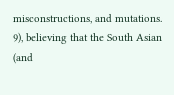misconstructions, and mutations.
9), believing that the South Asian (and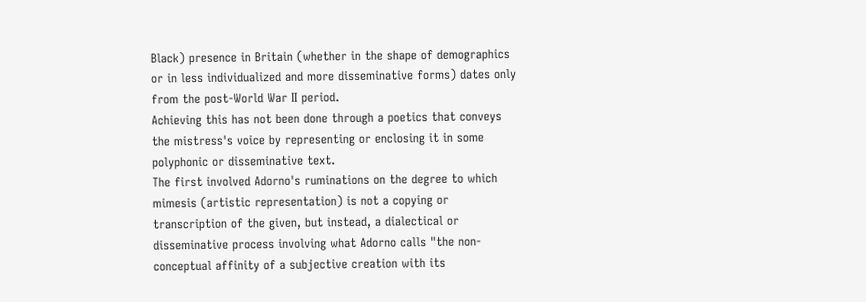Black) presence in Britain (whether in the shape of demographics or in less individualized and more disseminative forms) dates only from the post-World War II period.
Achieving this has not been done through a poetics that conveys the mistress's voice by representing or enclosing it in some polyphonic or disseminative text.
The first involved Adorno's ruminations on the degree to which mimesis (artistic representation) is not a copying or transcription of the given, but instead, a dialectical or disseminative process involving what Adorno calls "the non-conceptual affinity of a subjective creation with its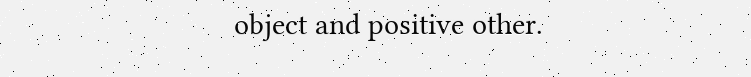object and positive other.